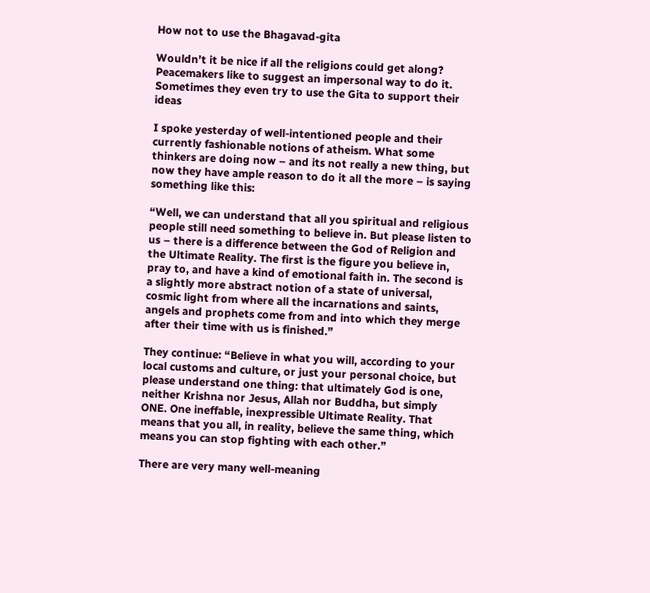How not to use the Bhagavad-gita

Wouldn’t it be nice if all the religions could get along? Peacemakers like to suggest an impersonal way to do it. Sometimes they even try to use the Gita to support their ideas

I spoke yesterday of well-intentioned people and their currently fashionable notions of atheism. What some thinkers are doing now – and its not really a new thing, but now they have ample reason to do it all the more – is saying something like this:

“Well, we can understand that all you spiritual and religious people still need something to believe in. But please listen to us – there is a difference between the God of Religion and the Ultimate Reality. The first is the figure you believe in, pray to, and have a kind of emotional faith in. The second is a slightly more abstract notion of a state of universal, cosmic light from where all the incarnations and saints, angels and prophets come from and into which they merge after their time with us is finished.”

They continue: “Believe in what you will, according to your local customs and culture, or just your personal choice, but please understand one thing: that ultimately God is one, neither Krishna nor Jesus, Allah nor Buddha, but simply ONE. One ineffable, inexpressible Ultimate Reality. That means that you all, in reality, believe the same thing, which means you can stop fighting with each other.”

There are very many well-meaning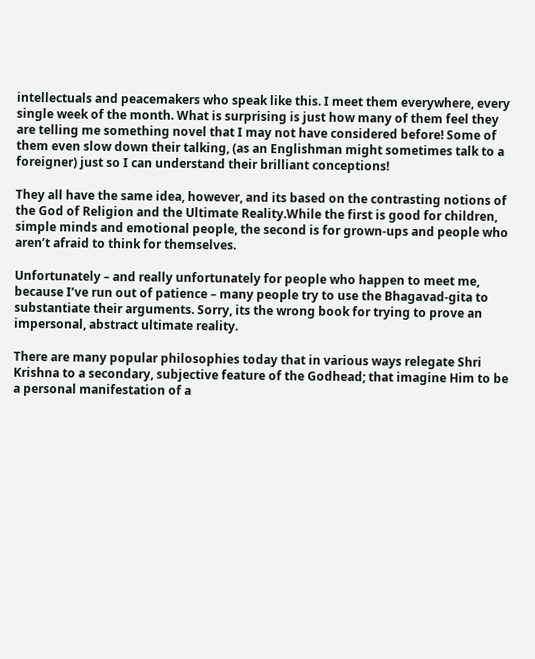intellectuals and peacemakers who speak like this. I meet them everywhere, every single week of the month. What is surprising is just how many of them feel they are telling me something novel that I may not have considered before! Some of them even slow down their talking, (as an Englishman might sometimes talk to a foreigner) just so I can understand their brilliant conceptions!

They all have the same idea, however, and its based on the contrasting notions of the God of Religion and the Ultimate Reality.While the first is good for children, simple minds and emotional people, the second is for grown-ups and people who aren’t afraid to think for themselves.

Unfortunately – and really unfortunately for people who happen to meet me, because I’ve run out of patience – many people try to use the Bhagavad-gita to substantiate their arguments. Sorry, its the wrong book for trying to prove an impersonal, abstract ultimate reality.

There are many popular philosophies today that in various ways relegate Shri Krishna to a secondary, subjective feature of the Godhead; that imagine Him to be a personal manifestation of a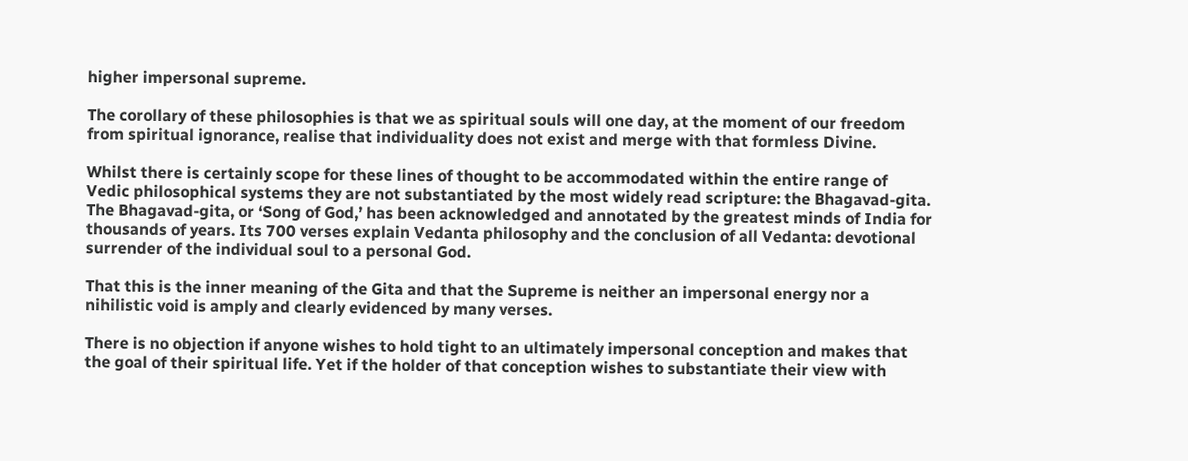higher impersonal supreme.

The corollary of these philosophies is that we as spiritual souls will one day, at the moment of our freedom from spiritual ignorance, realise that individuality does not exist and merge with that formless Divine.

Whilst there is certainly scope for these lines of thought to be accommodated within the entire range of Vedic philosophical systems they are not substantiated by the most widely read scripture: the Bhagavad-gita. The Bhagavad-gita, or ‘Song of God,’ has been acknowledged and annotated by the greatest minds of India for thousands of years. Its 700 verses explain Vedanta philosophy and the conclusion of all Vedanta: devotional surrender of the individual soul to a personal God.

That this is the inner meaning of the Gita and that the Supreme is neither an impersonal energy nor a nihilistic void is amply and clearly evidenced by many verses.

There is no objection if anyone wishes to hold tight to an ultimately impersonal conception and makes that the goal of their spiritual life. Yet if the holder of that conception wishes to substantiate their view with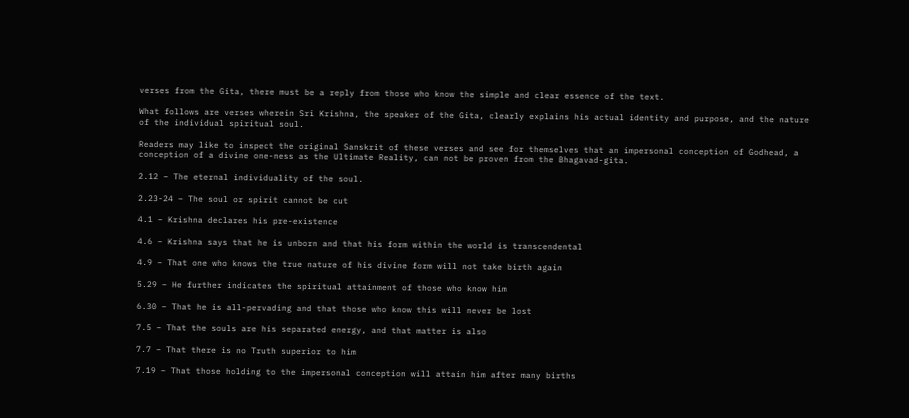verses from the Gita, there must be a reply from those who know the simple and clear essence of the text.

What follows are verses wherein Sri Krishna, the speaker of the Gita, clearly explains his actual identity and purpose, and the nature of the individual spiritual soul.

Readers may like to inspect the original Sanskrit of these verses and see for themselves that an impersonal conception of Godhead, a conception of a divine one-ness as the Ultimate Reality, can not be proven from the Bhagavad-gita.

2.12 – The eternal individuality of the soul.

2.23-24 – The soul or spirit cannot be cut

4.1 – Krishna declares his pre-existence

4.6 – Krishna says that he is unborn and that his form within the world is transcendental

4.9 – That one who knows the true nature of his divine form will not take birth again

5.29 – He further indicates the spiritual attainment of those who know him

6.30 – That he is all-pervading and that those who know this will never be lost

7.5 – That the souls are his separated energy, and that matter is also

7.7 – That there is no Truth superior to him

7.19 – That those holding to the impersonal conception will attain him after many births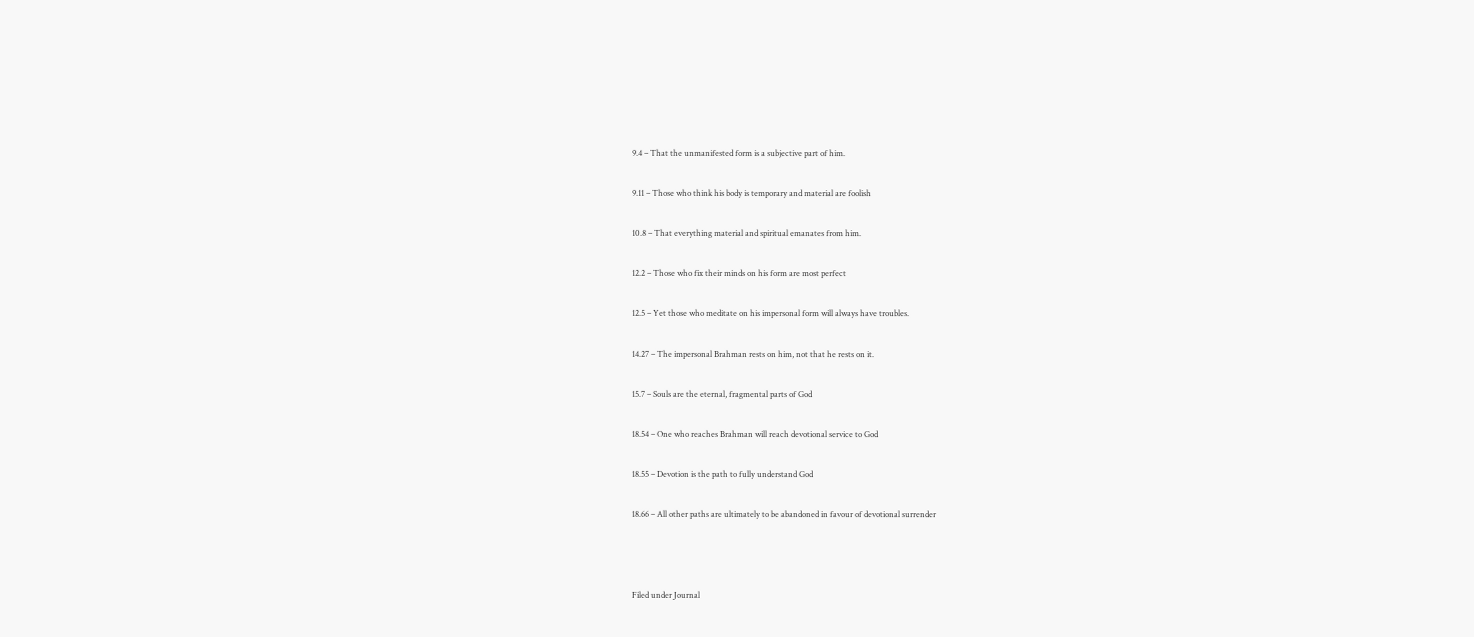9.4 – That the unmanifested form is a subjective part of him.

9.11 – Those who think his body is temporary and material are foolish

10.8 – That everything material and spiritual emanates from him.

12.2 – Those who fix their minds on his form are most perfect

12.5 – Yet those who meditate on his impersonal form will always have troubles.

14.27 – The impersonal Brahman rests on him, not that he rests on it.

15.7 – Souls are the eternal, fragmental parts of God

18.54 – One who reaches Brahman will reach devotional service to God

18.55 – Devotion is the path to fully understand God

18.66 – All other paths are ultimately to be abandoned in favour of devotional surrender



Filed under Journal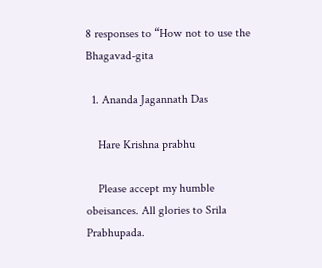8 responses to “How not to use the Bhagavad-gita

  1. Ananda Jagannath Das

    Hare Krishna prabhu

    Please accept my humble obeisances. All glories to Srila Prabhupada.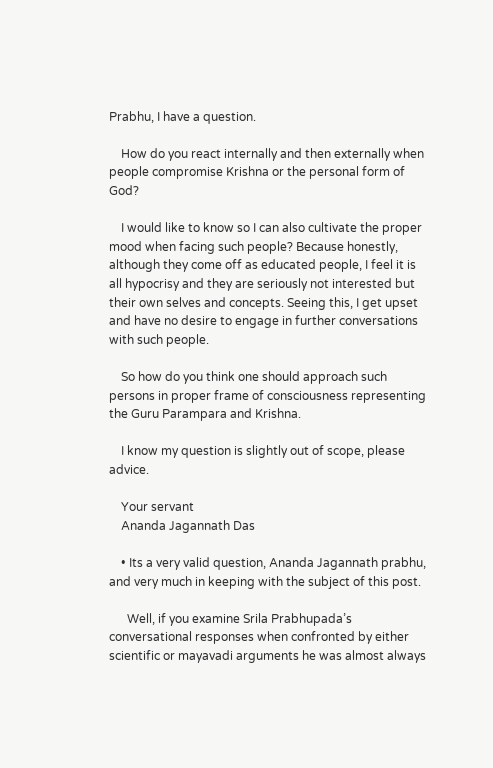Prabhu, I have a question.

    How do you react internally and then externally when people compromise Krishna or the personal form of God?

    I would like to know so I can also cultivate the proper mood when facing such people? Because honestly, although they come off as educated people, I feel it is all hypocrisy and they are seriously not interested but their own selves and concepts. Seeing this, I get upset and have no desire to engage in further conversations with such people.

    So how do you think one should approach such persons in proper frame of consciousness representing the Guru Parampara and Krishna.

    I know my question is slightly out of scope, please advice.

    Your servant
    Ananda Jagannath Das

    • Its a very valid question, Ananda Jagannath prabhu, and very much in keeping with the subject of this post.

      Well, if you examine Srila Prabhupada’s conversational responses when confronted by either scientific or mayavadi arguments he was almost always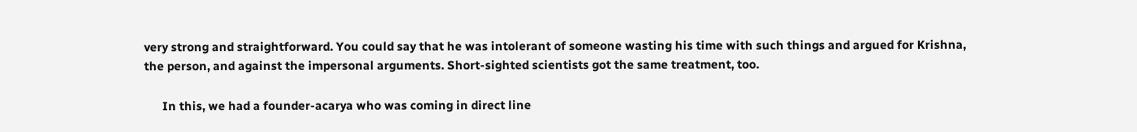very strong and straightforward. You could say that he was intolerant of someone wasting his time with such things and argued for Krishna, the person, and against the impersonal arguments. Short-sighted scientists got the same treatment, too.

      In this, we had a founder-acarya who was coming in direct line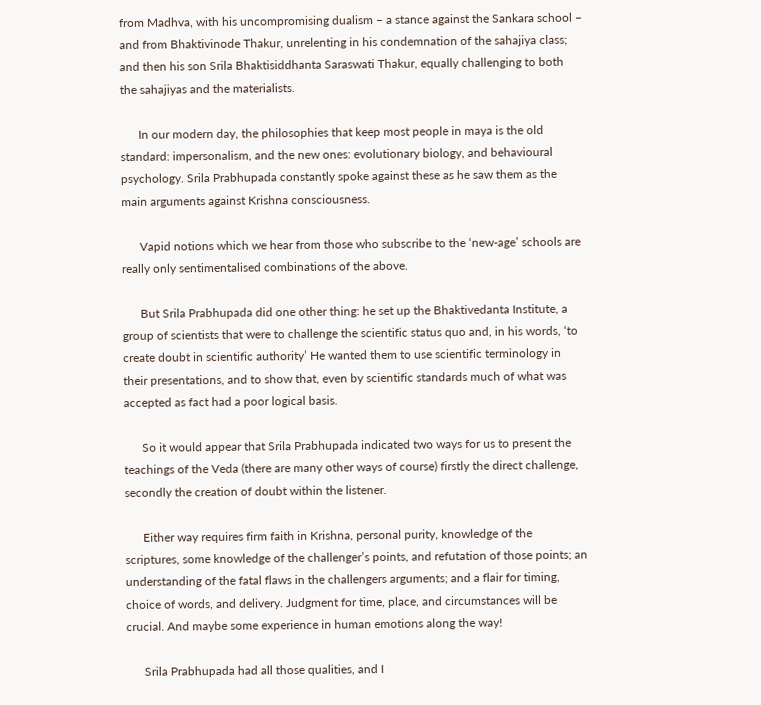from Madhva, with his uncompromising dualism – a stance against the Sankara school – and from Bhaktivinode Thakur, unrelenting in his condemnation of the sahajiya class; and then his son Srila Bhaktisiddhanta Saraswati Thakur, equally challenging to both the sahajiyas and the materialists.

      In our modern day, the philosophies that keep most people in maya is the old standard: impersonalism, and the new ones: evolutionary biology, and behavioural psychology. Srila Prabhupada constantly spoke against these as he saw them as the main arguments against Krishna consciousness.

      Vapid notions which we hear from those who subscribe to the ‘new-age’ schools are really only sentimentalised combinations of the above.

      But Srila Prabhupada did one other thing: he set up the Bhaktivedanta Institute, a group of scientists that were to challenge the scientific status quo and, in his words, ‘to create doubt in scientific authority’ He wanted them to use scientific terminology in their presentations, and to show that, even by scientific standards much of what was accepted as fact had a poor logical basis.

      So it would appear that Srila Prabhupada indicated two ways for us to present the teachings of the Veda (there are many other ways of course) firstly the direct challenge, secondly the creation of doubt within the listener.

      Either way requires firm faith in Krishna, personal purity, knowledge of the scriptures, some knowledge of the challenger’s points, and refutation of those points; an understanding of the fatal flaws in the challengers arguments; and a flair for timing, choice of words, and delivery. Judgment for time, place, and circumstances will be crucial. And maybe some experience in human emotions along the way!

      Srila Prabhupada had all those qualities, and I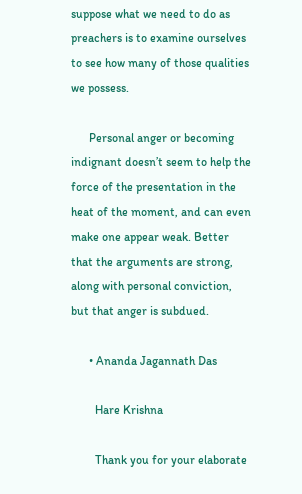suppose what we need to do as preachers is to examine ourselves to see how many of those qualities we possess.

      Personal anger or becoming indignant doesn’t seem to help the force of the presentation in the heat of the moment, and can even make one appear weak. Better that the arguments are strong, along with personal conviction, but that anger is subdued.

      • Ananda Jagannath Das

        Hare Krishna

        Thank you for your elaborate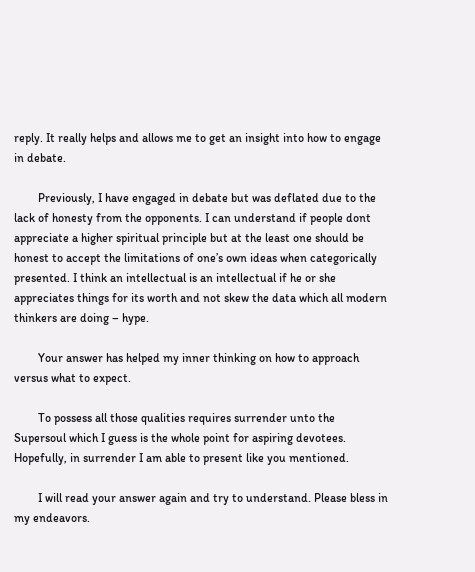reply. It really helps and allows me to get an insight into how to engage in debate.

        Previously, I have engaged in debate but was deflated due to the lack of honesty from the opponents. I can understand if people dont appreciate a higher spiritual principle but at the least one should be honest to accept the limitations of one’s own ideas when categorically presented. I think an intellectual is an intellectual if he or she appreciates things for its worth and not skew the data which all modern thinkers are doing – hype.

        Your answer has helped my inner thinking on how to approach versus what to expect.

        To possess all those qualities requires surrender unto the Supersoul which I guess is the whole point for aspiring devotees. Hopefully, in surrender I am able to present like you mentioned.

        I will read your answer again and try to understand. Please bless in my endeavors.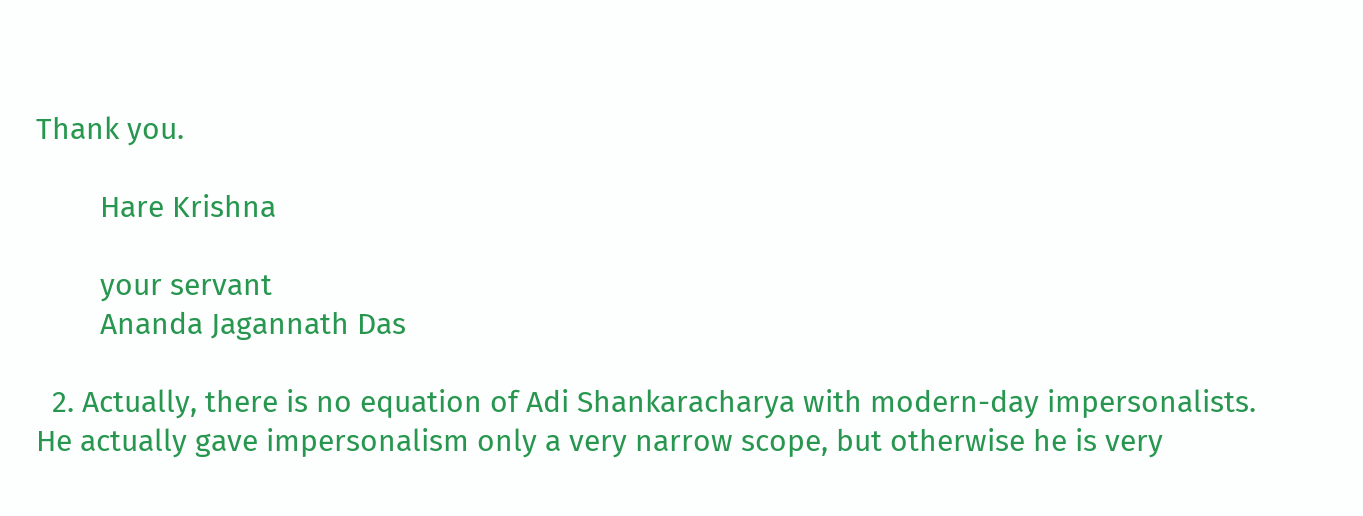Thank you.

        Hare Krishna

        your servant
        Ananda Jagannath Das

  2. Actually, there is no equation of Adi Shankaracharya with modern-day impersonalists. He actually gave impersonalism only a very narrow scope, but otherwise he is very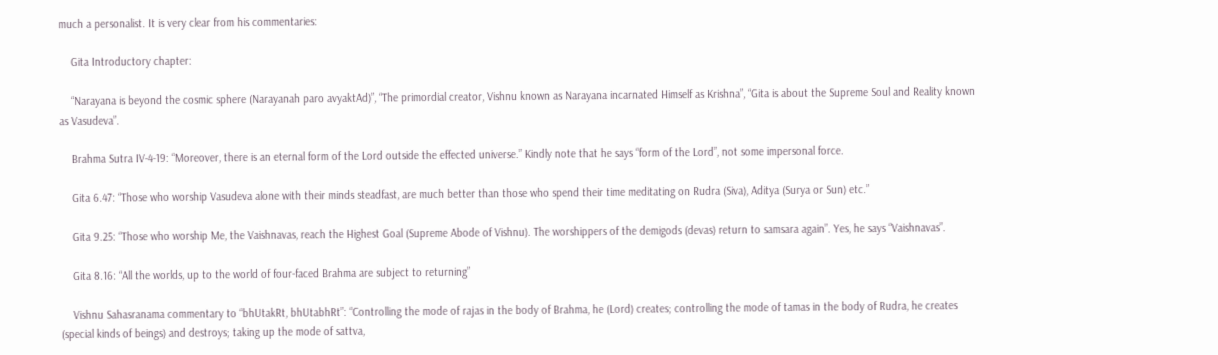much a personalist. It is very clear from his commentaries:

    Gita Introductory chapter:

    “Narayana is beyond the cosmic sphere (Narayanah paro avyaktAd)”, “The primordial creator, Vishnu known as Narayana incarnated Himself as Krishna”, “Gita is about the Supreme Soul and Reality known as Vasudeva”.

    Brahma Sutra IV-4-19: “Moreover, there is an eternal form of the Lord outside the effected universe.” Kindly note that he says “form of the Lord”, not some impersonal force.

    Gita 6.47: “Those who worship Vasudeva alone with their minds steadfast, are much better than those who spend their time meditating on Rudra (Siva), Aditya (Surya or Sun) etc.”

    Gita 9.25: “Those who worship Me, the Vaishnavas, reach the Highest Goal (Supreme Abode of Vishnu). The worshippers of the demigods (devas) return to samsara again”. Yes, he says “Vaishnavas”.

    Gita 8.16: “All the worlds, up to the world of four-faced Brahma are subject to returning”

    Vishnu Sahasranama commentary to “bhUtakRt, bhUtabhRt”: “Controlling the mode of rajas in the body of Brahma, he (Lord) creates; controlling the mode of tamas in the body of Rudra, he creates (special kinds of beings) and destroys; taking up the mode of sattva,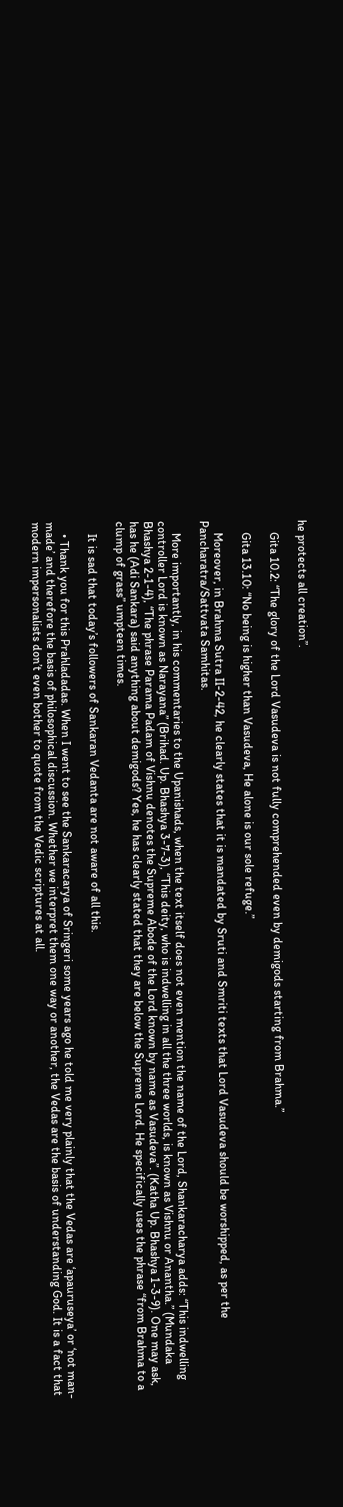he protects all creation”.

    Gita 10.2: “The glory of the Lord Vasudeva is not fully comprehended even by demigods starting from Brahma.”

    Gita 13.10: “No being is higher than Vasudeva, He alone is our sole refuge.”

    Moreover, in Brahma Sutra II-2-42, he clearly states that it is mandated by Sruti and Smriti texts that Lord Vasudeva should be worshipped, as per the Pancharatra/Sattvata Samhitas.

    More importantly, in his commentaries to the Upanishads, when the text itself does not even mention the name of the Lord, Shankaracharya adds: “This indwelling controller Lord is known as Narayana” (Brihad. Up. Bhashya 3-7-3), “This deity, who is indwelling in all the three worlds, is known as Vishnu or Anantha.” (Mundaka Bhashya 2-1-4), “The phrase Parama Padam of Vishnu denotes the Supreme Abode of the Lord known by name as Vasudeva”. (Katha Up. Bhashya 1-3-9). One may ask, has he (Adi Sankara) said anything about demigods? Yes, he has clearly stated that they are below the Supreme Lord. He specifically uses the phrase “from Brahma to a clump of grass” umpteen times.

    It is sad that today’s followers of Sankaran Vedanta are not aware of all this.

    • Thank you for this Prahladadas. When I went to see the Sankaracarya of Sringeri some years ago he told me very plainly that the Vedas are ‘apauruseya’ or ‘not man-made’ and therefore the basis of philosophical discussion. Whether we interpret them one way or another, the Vedas are the basis of understanding God. It is a fact that modern impersonalists don’t even bother to quote from the Vedic scriptures at all.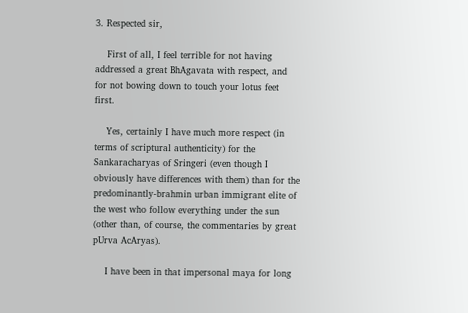3. Respected sir,

    First of all, I feel terrible for not having addressed a great BhAgavata with respect, and for not bowing down to touch your lotus feet first.

    Yes, certainly I have much more respect (in terms of scriptural authenticity) for the Sankaracharyas of Sringeri (even though I obviously have differences with them) than for the predominantly-brahmin urban immigrant elite of the west who follow everything under the sun (other than, of course, the commentaries by great pUrva AcAryas).

    I have been in that impersonal maya for long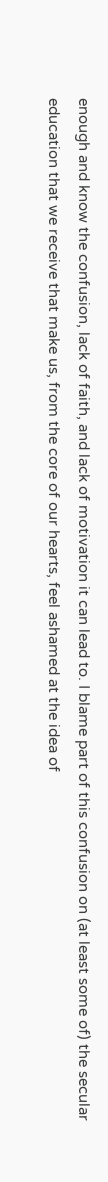enough and know the confusion, lack of faith, and lack of motivation it can lead to. I blame part of this confusion on (at least some of) the secular education that we receive that make us, from the core of our hearts, feel ashamed at the idea of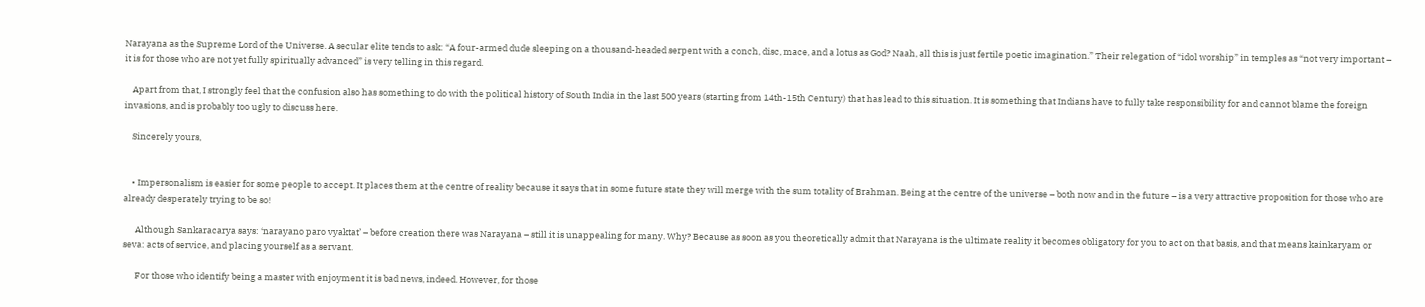Narayana as the Supreme Lord of the Universe. A secular elite tends to ask: “A four-armed dude sleeping on a thousand-headed serpent with a conch, disc, mace, and a lotus as God? Naah, all this is just fertile poetic imagination.” Their relegation of “idol worship” in temples as “not very important – it is for those who are not yet fully spiritually advanced” is very telling in this regard.

    Apart from that, I strongly feel that the confusion also has something to do with the political history of South India in the last 500 years (starting from 14th-15th Century) that has lead to this situation. It is something that Indians have to fully take responsibility for and cannot blame the foreign invasions, and is probably too ugly to discuss here.

    Sincerely yours,


    • Impersonalism is easier for some people to accept. It places them at the centre of reality because it says that in some future state they will merge with the sum totality of Brahman. Being at the centre of the universe – both now and in the future – is a very attractive proposition for those who are already desperately trying to be so!

      Although Sankaracarya says: ‘narayano paro vyaktat’ – before creation there was Narayana – still it is unappealing for many. Why? Because as soon as you theoretically admit that Narayana is the ultimate reality it becomes obligatory for you to act on that basis, and that means kainkaryam or seva: acts of service, and placing yourself as a servant.

      For those who identify being a master with enjoyment it is bad news, indeed. However, for those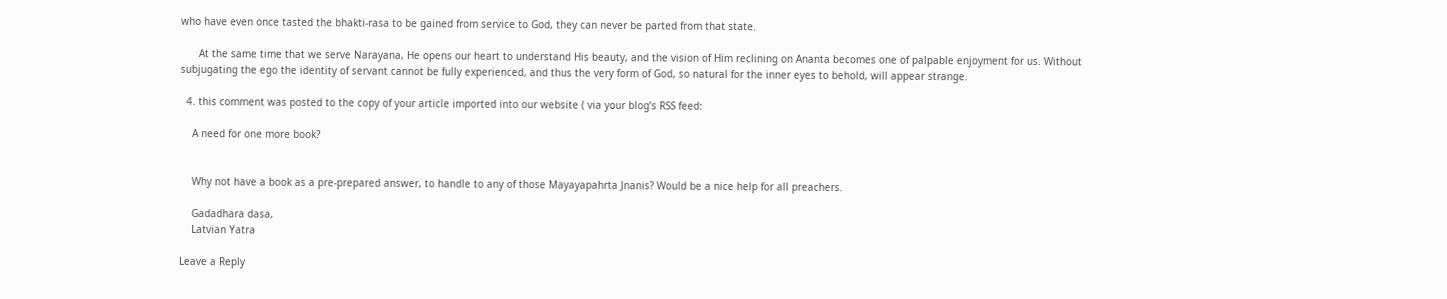who have even once tasted the bhakti-rasa to be gained from service to God, they can never be parted from that state.

      At the same time that we serve Narayana, He opens our heart to understand His beauty, and the vision of Him reclining on Ananta becomes one of palpable enjoyment for us. Without subjugating the ego the identity of servant cannot be fully experienced, and thus the very form of God, so natural for the inner eyes to behold, will appear strange.

  4. this comment was posted to the copy of your article imported into our website ( via your blog’s RSS feed:

    A need for one more book?


    Why not have a book as a pre-prepared answer, to handle to any of those Mayayapahrta Jnanis? Would be a nice help for all preachers.

    Gadadhara dasa,
    Latvian Yatra

Leave a Reply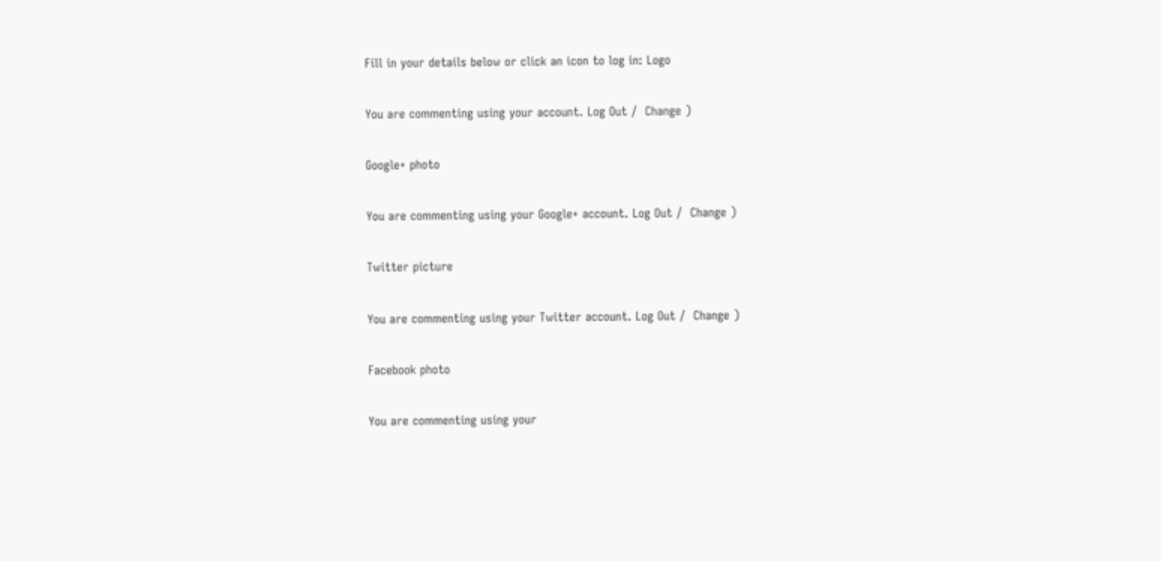Fill in your details below or click an icon to log in: Logo

You are commenting using your account. Log Out /  Change )

Google+ photo

You are commenting using your Google+ account. Log Out /  Change )

Twitter picture

You are commenting using your Twitter account. Log Out /  Change )

Facebook photo

You are commenting using your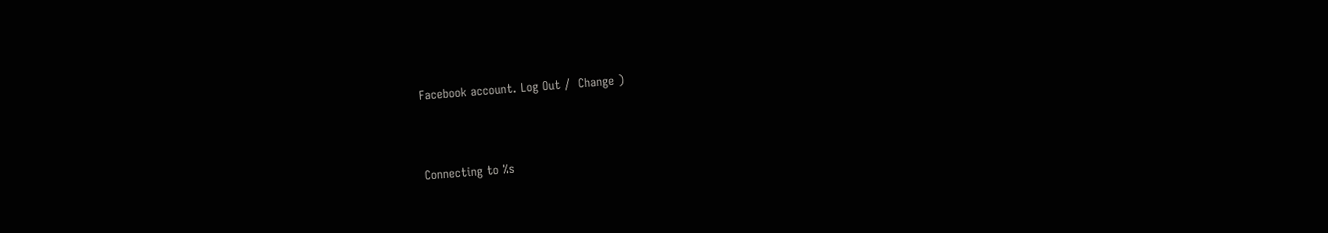Facebook account. Log Out /  Change )


Connecting to %s